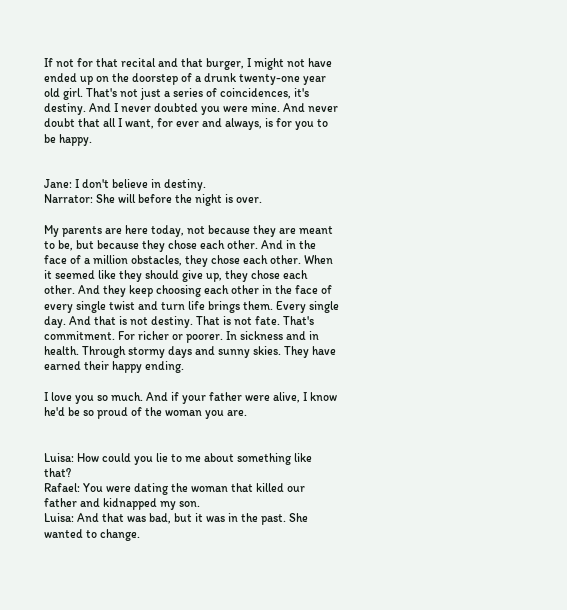If not for that recital and that burger, I might not have ended up on the doorstep of a drunk twenty-one year old girl. That's not just a series of coincidences, it's destiny. And I never doubted you were mine. And never doubt that all I want, for ever and always, is for you to be happy.


Jane: I don't believe in destiny.
Narrator: She will before the night is over.

My parents are here today, not because they are meant to be, but because they chose each other. And in the face of a million obstacles, they chose each other. When it seemed like they should give up, they chose each other. And they keep choosing each other in the face of every single twist and turn life brings them. Every single day. And that is not destiny. That is not fate. That's commitment. For richer or poorer. In sickness and in health. Through stormy days and sunny skies. They have earned their happy ending.

I love you so much. And if your father were alive, I know he'd be so proud of the woman you are.


Luisa: How could you lie to me about something like that?
Rafael: You were dating the woman that killed our father and kidnapped my son.
Luisa: And that was bad, but it was in the past. She wanted to change.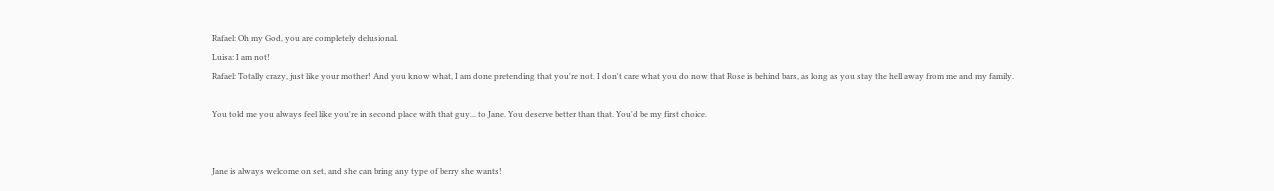Rafael: Oh my God, you are completely delusional.
Luisa: I am not!
Rafael: Totally crazy, just like your mother! And you know what, I am done pretending that you're not. I don't care what you do now that Rose is behind bars, as long as you stay the hell away from me and my family.

You told me you always feel like you're in second place with that guy... to Jane. You deserve better than that. You'd be my first choice.


Jane is always welcome on set, and she can bring any type of berry she wants!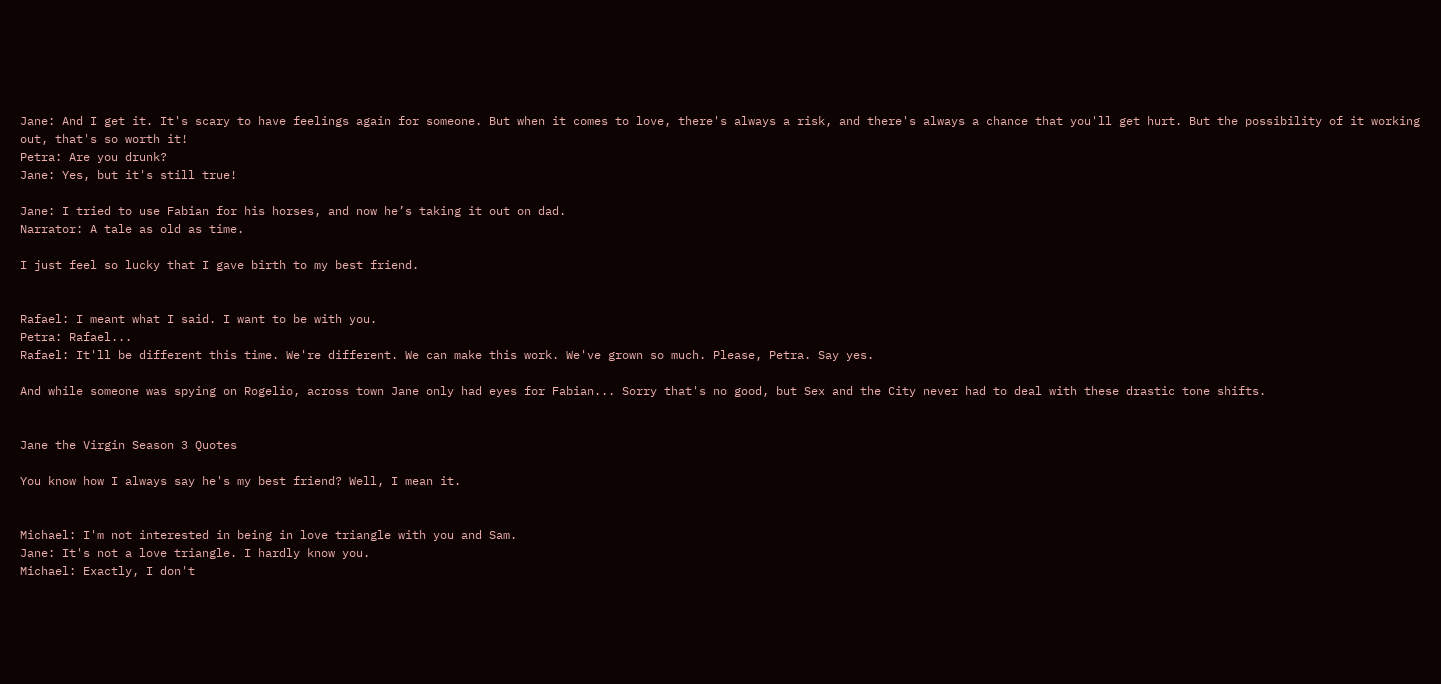Jane: And I get it. It's scary to have feelings again for someone. But when it comes to love, there's always a risk, and there's always a chance that you'll get hurt. But the possibility of it working out, that's so worth it!
Petra: Are you drunk?
Jane: Yes, but it's still true!

Jane: I tried to use Fabian for his horses, and now he’s taking it out on dad.
Narrator: A tale as old as time.

I just feel so lucky that I gave birth to my best friend.


Rafael: I meant what I said. I want to be with you.
Petra: Rafael...
Rafael: It'll be different this time. We're different. We can make this work. We've grown so much. Please, Petra. Say yes.

And while someone was spying on Rogelio, across town Jane only had eyes for Fabian... Sorry that's no good, but Sex and the City never had to deal with these drastic tone shifts.


Jane the Virgin Season 3 Quotes

You know how I always say he's my best friend? Well, I mean it.


Michael: I'm not interested in being in love triangle with you and Sam.
Jane: It's not a love triangle. I hardly know you.
Michael: Exactly, I don't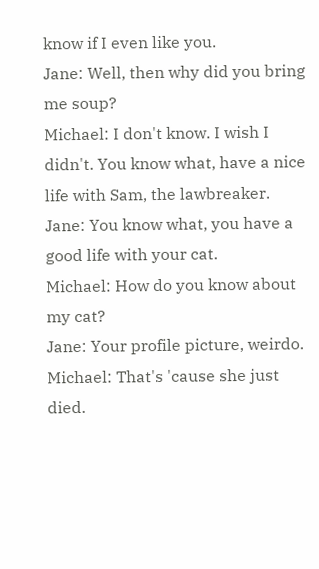know if I even like you.
Jane: Well, then why did you bring me soup?
Michael: I don't know. I wish I didn't. You know what, have a nice life with Sam, the lawbreaker.
Jane: You know what, you have a good life with your cat.
Michael: How do you know about my cat?
Jane: Your profile picture, weirdo.
Michael: That's 'cause she just died.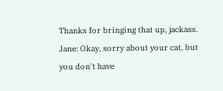Thanks for bringing that up, jackass.
Jane: Okay, sorry about your cat, but you don't have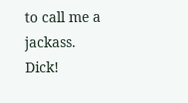to call me a jackass. Dick!